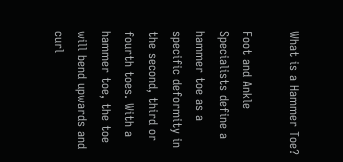What is a Hammer Toe?

Foot and Ankle Specialists define a hammer toe as a specific deformity in the second, third or fourth toes. With a hammer toe, the toe will bend upwards and curl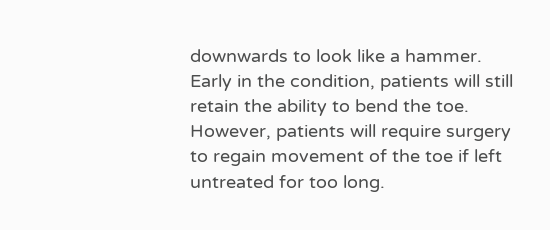downwards to look like a hammer. Early in the condition, patients will still retain the ability to bend the toe. However, patients will require surgery to regain movement of the toe if left untreated for too long.